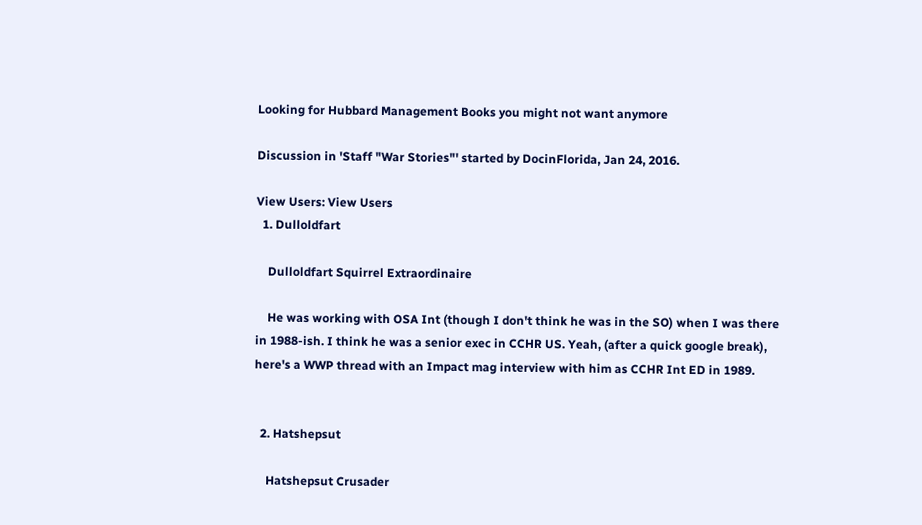Looking for Hubbard Management Books you might not want anymore

Discussion in 'Staff "War Stories"' started by DocinFlorida, Jan 24, 2016.

View Users: View Users
  1. Dulloldfart

    Dulloldfart Squirrel Extraordinaire

    He was working with OSA Int (though I don't think he was in the SO) when I was there in 1988-ish. I think he was a senior exec in CCHR US. Yeah, (after a quick google break), here's a WWP thread with an Impact mag interview with him as CCHR Int ED in 1989.


  2. Hatshepsut

    Hatshepsut Crusader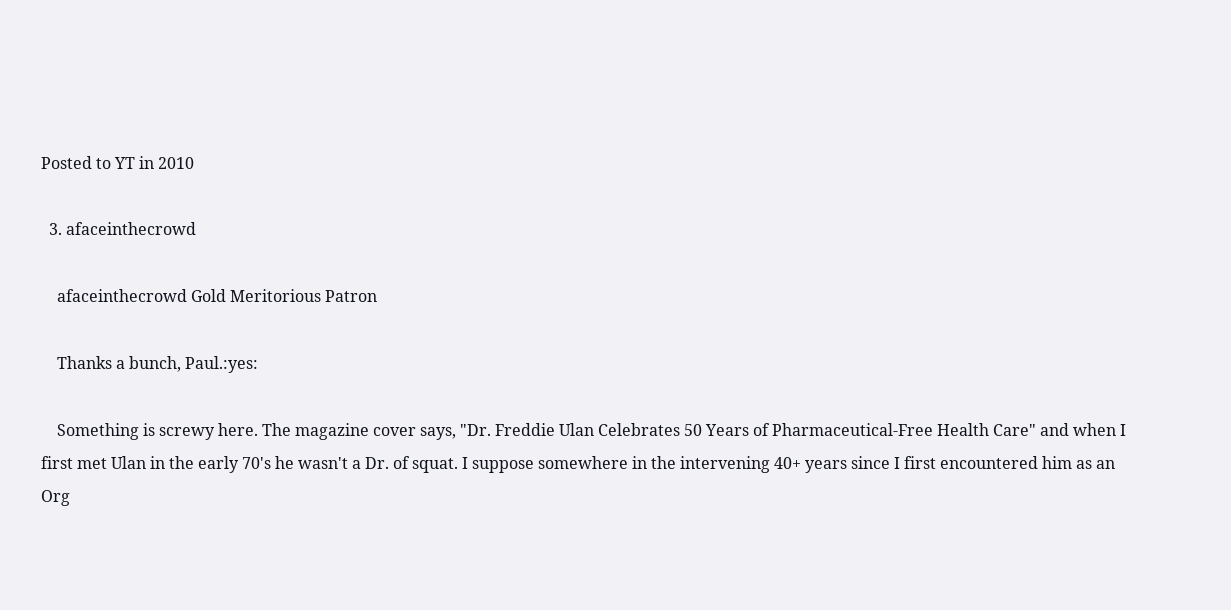Posted to YT in 2010

  3. afaceinthecrowd

    afaceinthecrowd Gold Meritorious Patron

    Thanks a bunch, Paul.:yes:

    Something is screwy here. The magazine cover says, "Dr. Freddie Ulan Celebrates 50 Years of Pharmaceutical-Free Health Care" and when I first met Ulan in the early 70's he wasn't a Dr. of squat. I suppose somewhere in the intervening 40+ years since I first encountered him as an Org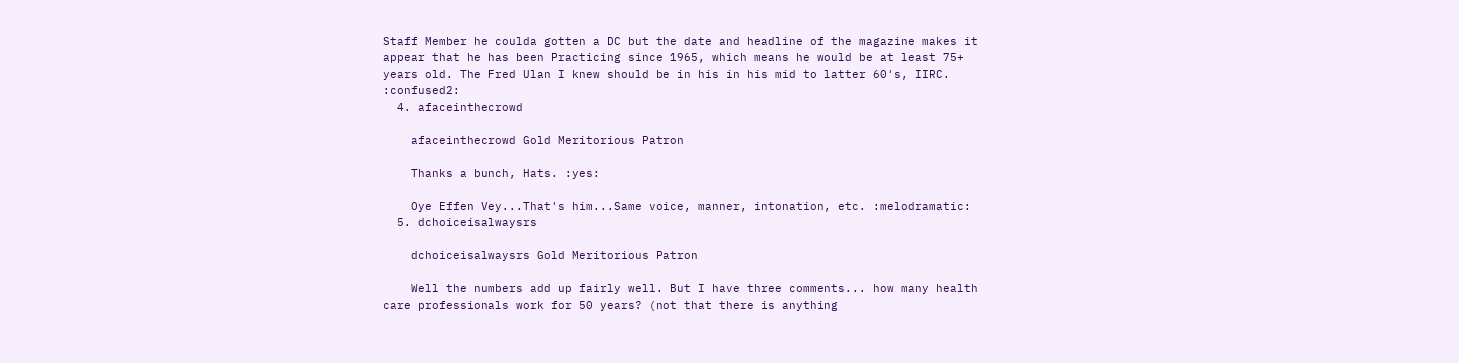Staff Member he coulda gotten a DC but the date and headline of the magazine makes it appear that he has been Practicing since 1965, which means he would be at least 75+ years old. The Fred Ulan I knew should be in his in his mid to latter 60's, IIRC. :confused2:
  4. afaceinthecrowd

    afaceinthecrowd Gold Meritorious Patron

    Thanks a bunch, Hats. :yes:

    Oye Effen Vey...That's him...Same voice, manner, intonation, etc. :melodramatic:
  5. dchoiceisalwaysrs

    dchoiceisalwaysrs Gold Meritorious Patron

    Well the numbers add up fairly well. But I have three comments... how many health care professionals work for 50 years? (not that there is anything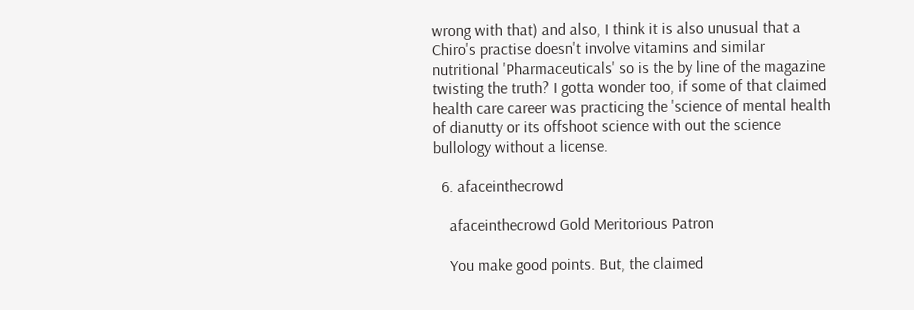wrong with that) and also, I think it is also unusual that a Chiro's practise doesn't involve vitamins and similar nutritional 'Pharmaceuticals' so is the by line of the magazine twisting the truth? I gotta wonder too, if some of that claimed health care career was practicing the 'science of mental health of dianutty or its offshoot science with out the science bullology without a license.

  6. afaceinthecrowd

    afaceinthecrowd Gold Meritorious Patron

    You make good points. But, the claimed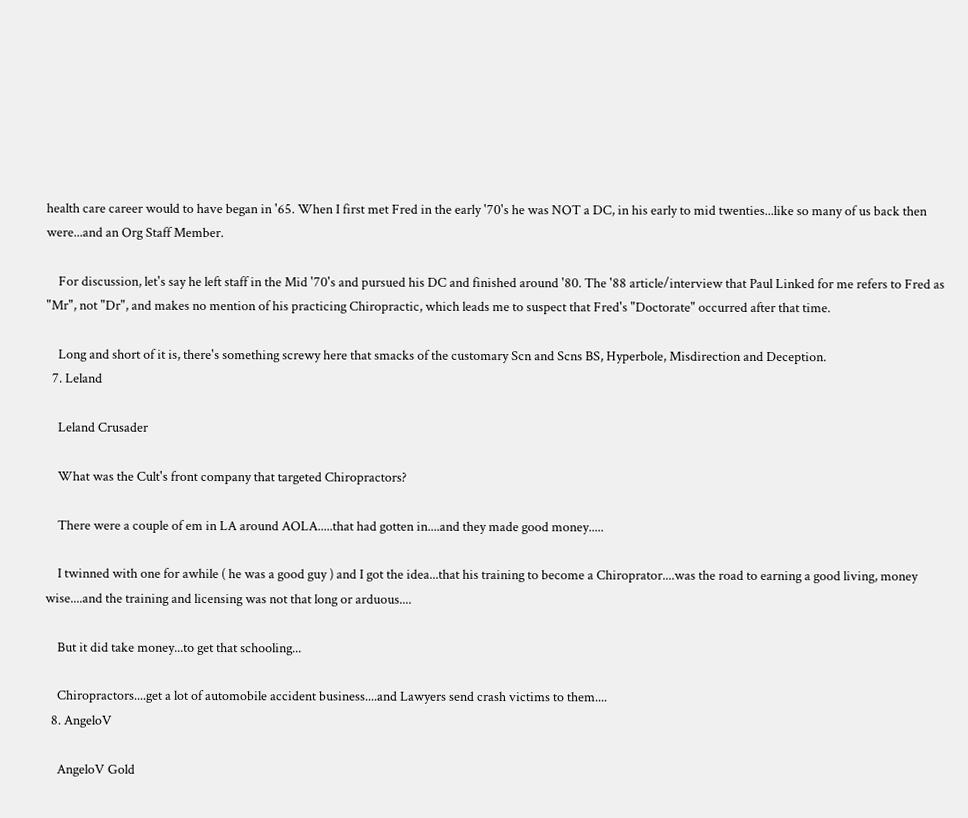health care career would to have began in '65. When I first met Fred in the early '70's he was NOT a DC, in his early to mid twenties...like so many of us back then were...and an Org Staff Member.

    For discussion, let's say he left staff in the Mid '70's and pursued his DC and finished around '80. The '88 article/interview that Paul Linked for me refers to Fred as "Mr", not "Dr", and makes no mention of his practicing Chiropractic, which leads me to suspect that Fred's "Doctorate" occurred after that time.

    Long and short of it is, there's something screwy here that smacks of the customary Scn and Scns BS, Hyperbole, Misdirection and Deception.
  7. Leland

    Leland Crusader

    What was the Cult's front company that targeted Chiropractors?

    There were a couple of em in LA around AOLA.....that had gotten in....and they made good money.....

    I twinned with one for awhile ( he was a good guy ) and I got the idea...that his training to become a Chiroprator....was the road to earning a good living, money wise....and the training and licensing was not that long or arduous....

    But it did take money...to get that schooling...

    Chiropractors....get a lot of automobile accident business....and Lawyers send crash victims to them....
  8. AngeloV

    AngeloV Gold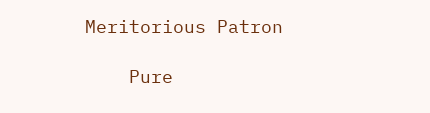Meritorious Patron

    Pure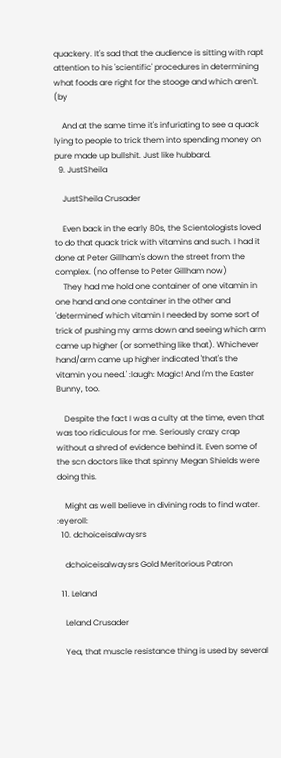quackery. It's sad that the audience is sitting with rapt attention to his 'scientific' procedures in determining what foods are right for the stooge and which aren't. (by

    And at the same time it's infuriating to see a quack lying to people to trick them into spending money on pure made up bullshit. Just like hubbard.
  9. JustSheila

    JustSheila Crusader

    Even back in the early 80s, the Scientologists loved to do that quack trick with vitamins and such. I had it done at Peter Gillham's down the street from the complex. (no offense to Peter Gillham now)
    They had me hold one container of one vitamin in one hand and one container in the other and 'determined' which vitamin I needed by some sort of trick of pushing my arms down and seeing which arm came up higher (or something like that). Whichever hand/arm came up higher indicated 'that's the vitamin you need.' :laugh: Magic! And I'm the Easter Bunny, too.

    Despite the fact I was a culty at the time, even that was too ridiculous for me. Seriously crazy crap without a shred of evidence behind it. Even some of the scn doctors like that spinny Megan Shields were doing this.

    Might as well believe in divining rods to find water. :eyeroll:
  10. dchoiceisalwaysrs

    dchoiceisalwaysrs Gold Meritorious Patron

  11. Leland

    Leland Crusader

    Yea, that muscle resistance thing is used by several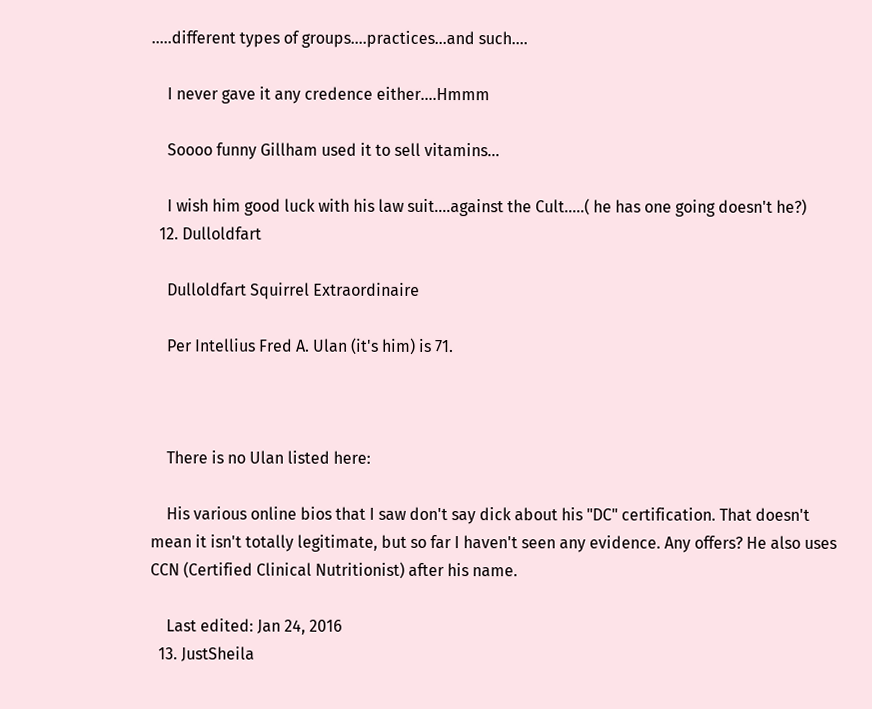.....different types of groups....practices...and such....

    I never gave it any credence either....Hmmm

    Soooo funny Gillham used it to sell vitamins...

    I wish him good luck with his law suit....against the Cult.....( he has one going doesn't he?)
  12. Dulloldfart

    Dulloldfart Squirrel Extraordinaire

    Per Intellius Fred A. Ulan (it's him) is 71.



    There is no Ulan listed here:

    His various online bios that I saw don't say dick about his "DC" certification. That doesn't mean it isn't totally legitimate, but so far I haven't seen any evidence. Any offers? He also uses CCN (Certified Clinical Nutritionist) after his name.

    Last edited: Jan 24, 2016
  13. JustSheila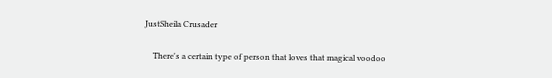JustSheila Crusader

    There's a certain type of person that loves that magical voodoo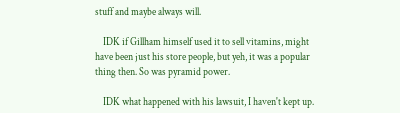stuff and maybe always will.

    IDK if Gillham himself used it to sell vitamins, might have been just his store people, but yeh, it was a popular thing then. So was pyramid power.

    IDK what happened with his lawsuit, I haven't kept up.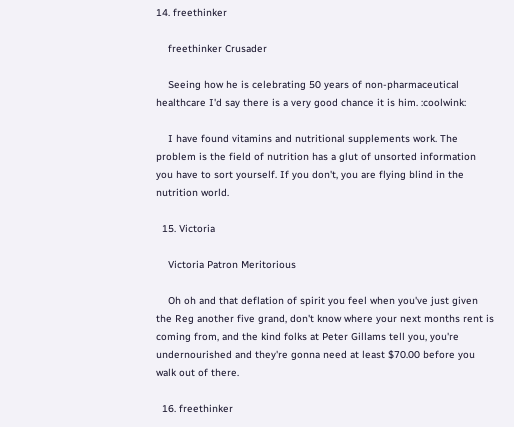14. freethinker

    freethinker Crusader

    Seeing how he is celebrating 50 years of non-pharmaceutical healthcare I'd say there is a very good chance it is him. :coolwink:

    I have found vitamins and nutritional supplements work. The problem is the field of nutrition has a glut of unsorted information you have to sort yourself. If you don't, you are flying blind in the nutrition world.

  15. Victoria

    Victoria Patron Meritorious

    Oh oh and that deflation of spirit you feel when you've just given the Reg another five grand, don't know where your next months rent is coming from, and the kind folks at Peter Gillams tell you, you're undernourished and they're gonna need at least $70.00 before you walk out of there.

  16. freethinker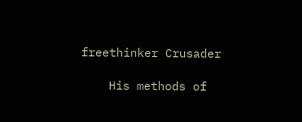freethinker Crusader

    His methods of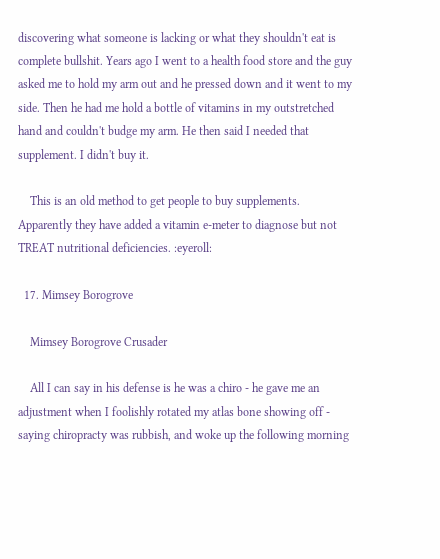discovering what someone is lacking or what they shouldn't eat is complete bullshit. Years ago I went to a health food store and the guy asked me to hold my arm out and he pressed down and it went to my side. Then he had me hold a bottle of vitamins in my outstretched hand and couldn't budge my arm. He then said I needed that supplement. I didn't buy it.

    This is an old method to get people to buy supplements. Apparently they have added a vitamin e-meter to diagnose but not TREAT nutritional deficiencies. :eyeroll:

  17. Mimsey Borogrove

    Mimsey Borogrove Crusader

    All I can say in his defense is he was a chiro - he gave me an adjustment when I foolishly rotated my atlas bone showing off - saying chiropracty was rubbish, and woke up the following morning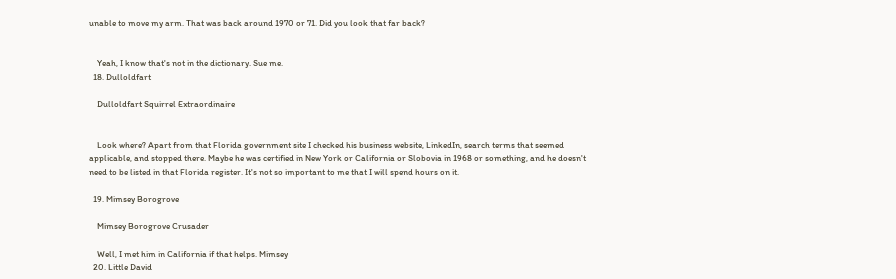unable to move my arm. That was back around 1970 or 71. Did you look that far back?


    Yeah, I know that's not in the dictionary. Sue me.
  18. Dulloldfart

    Dulloldfart Squirrel Extraordinaire


    Look where? Apart from that Florida government site I checked his business website, LinkedIn, search terms that seemed applicable, and stopped there. Maybe he was certified in New York or California or Slobovia in 1968 or something, and he doesn't need to be listed in that Florida register. It's not so important to me that I will spend hours on it.

  19. Mimsey Borogrove

    Mimsey Borogrove Crusader

    Well, I met him in California if that helps. Mimsey
  20. Little David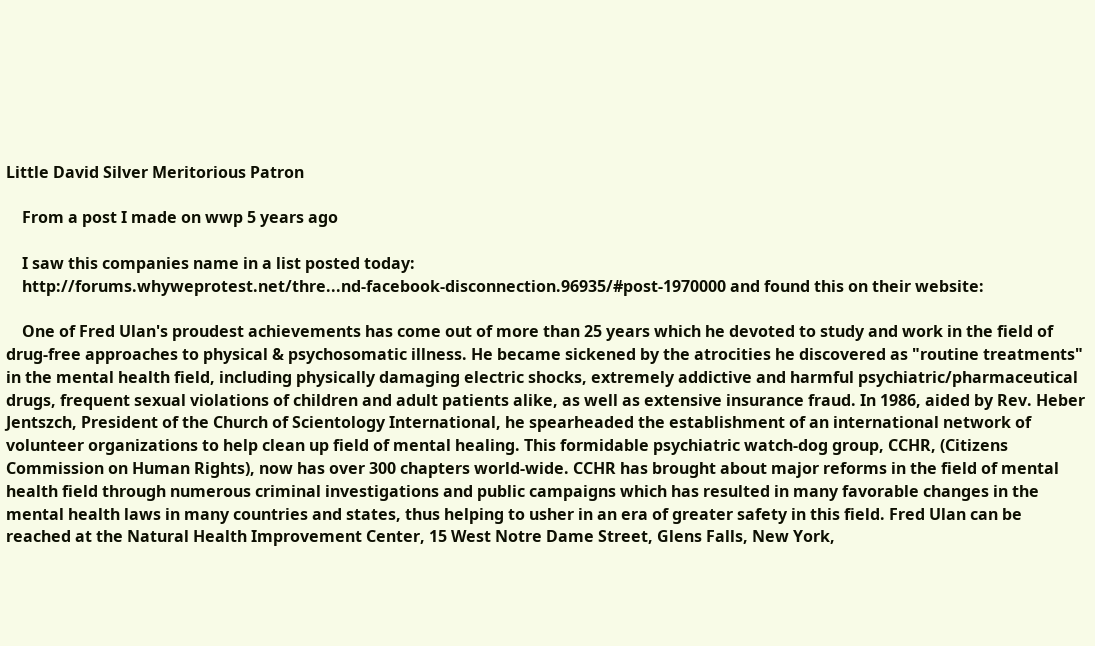Little David Silver Meritorious Patron

    From a post I made on wwp 5 years ago

    I saw this companies name in a list posted today:
    http://forums.whyweprotest.net/thre...nd-facebook-disconnection.96935/#post-1970000 and found this on their website:

    One of Fred Ulan's proudest achievements has come out of more than 25 years which he devoted to study and work in the field of drug-free approaches to physical & psychosomatic illness. He became sickened by the atrocities he discovered as "routine treatments" in the mental health field, including physically damaging electric shocks, extremely addictive and harmful psychiatric/pharmaceutical drugs, frequent sexual violations of children and adult patients alike, as well as extensive insurance fraud. In 1986, aided by Rev. Heber Jentszch, President of the Church of Scientology International, he spearheaded the establishment of an international network of volunteer organizations to help clean up field of mental healing. This formidable psychiatric watch-dog group, CCHR, (Citizens Commission on Human Rights), now has over 300 chapters world-wide. CCHR has brought about major reforms in the field of mental health field through numerous criminal investigations and public campaigns which has resulted in many favorable changes in the mental health laws in many countries and states, thus helping to usher in an era of greater safety in this field. Fred Ulan can be reached at the Natural Health Improvement Center, 15 West Notre Dame Street, Glens Falls, New York,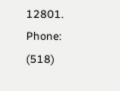12801. Phone: (518)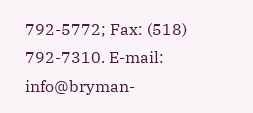792-5772; Fax: (518) 792-7310. E-mail: info@bryman-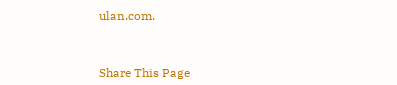ulan.com.



Share This Page